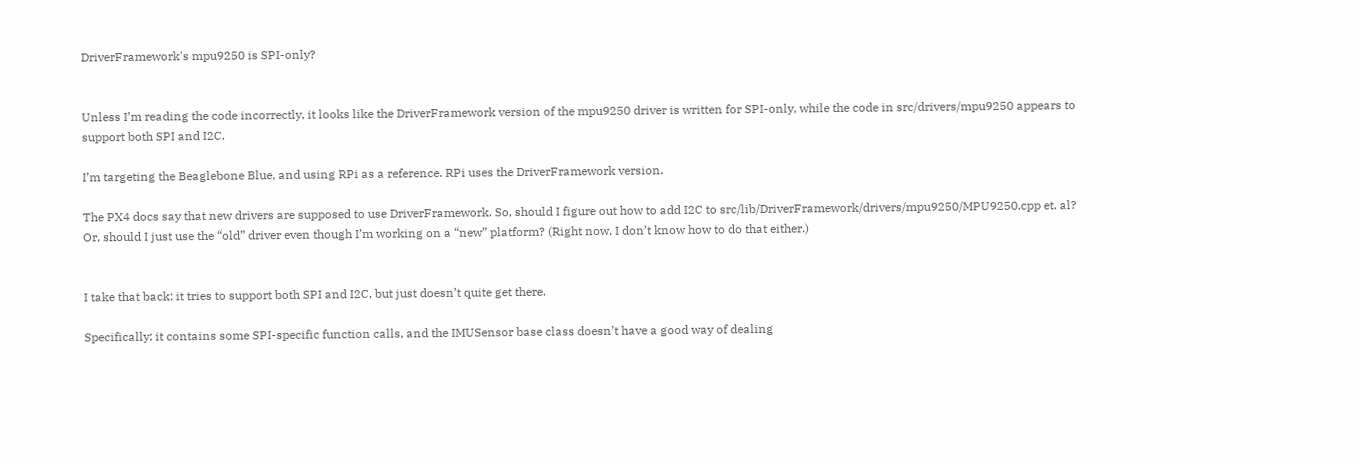DriverFramework's mpu9250 is SPI-only?


Unless I’m reading the code incorrectly, it looks like the DriverFramework version of the mpu9250 driver is written for SPI-only, while the code in src/drivers/mpu9250 appears to support both SPI and I2C.

I’m targeting the Beaglebone Blue, and using RPi as a reference. RPi uses the DriverFramework version.

The PX4 docs say that new drivers are supposed to use DriverFramework. So, should I figure out how to add I2C to src/lib/DriverFramework/drivers/mpu9250/MPU9250.cpp et. al? Or, should I just use the “old” driver even though I’m working on a “new” platform? (Right now, I don’t know how to do that either.)


I take that back: it tries to support both SPI and I2C, but just doesn’t quite get there.

Specifically: it contains some SPI-specific function calls, and the IMUSensor base class doesn’t have a good way of dealing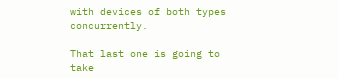with devices of both types concurrently.

That last one is going to take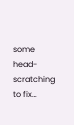some head-scratching to fix…